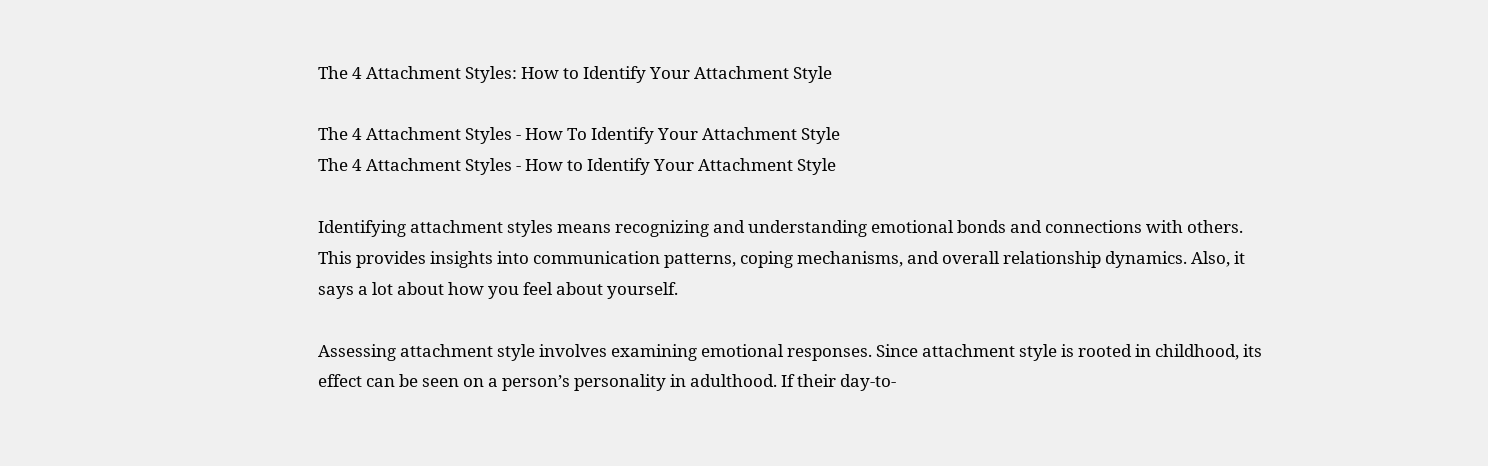The 4 Attachment Styles: How to Identify Your Attachment Style

The 4 Attachment Styles - How To Identify Your Attachment Style
The 4 Attachment Styles - How to Identify Your Attachment Style

Identifying attachment styles means recognizing and understanding emotional bonds and connections with others. This provides insights into communication patterns, coping mechanisms, and overall relationship dynamics. Also, it says a lot about how you feel about yourself.

Assessing attachment style involves examining emotional responses. Since attachment style is rooted in childhood, its effect can be seen on a person’s personality in adulthood. If their day-to-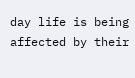day life is being affected by their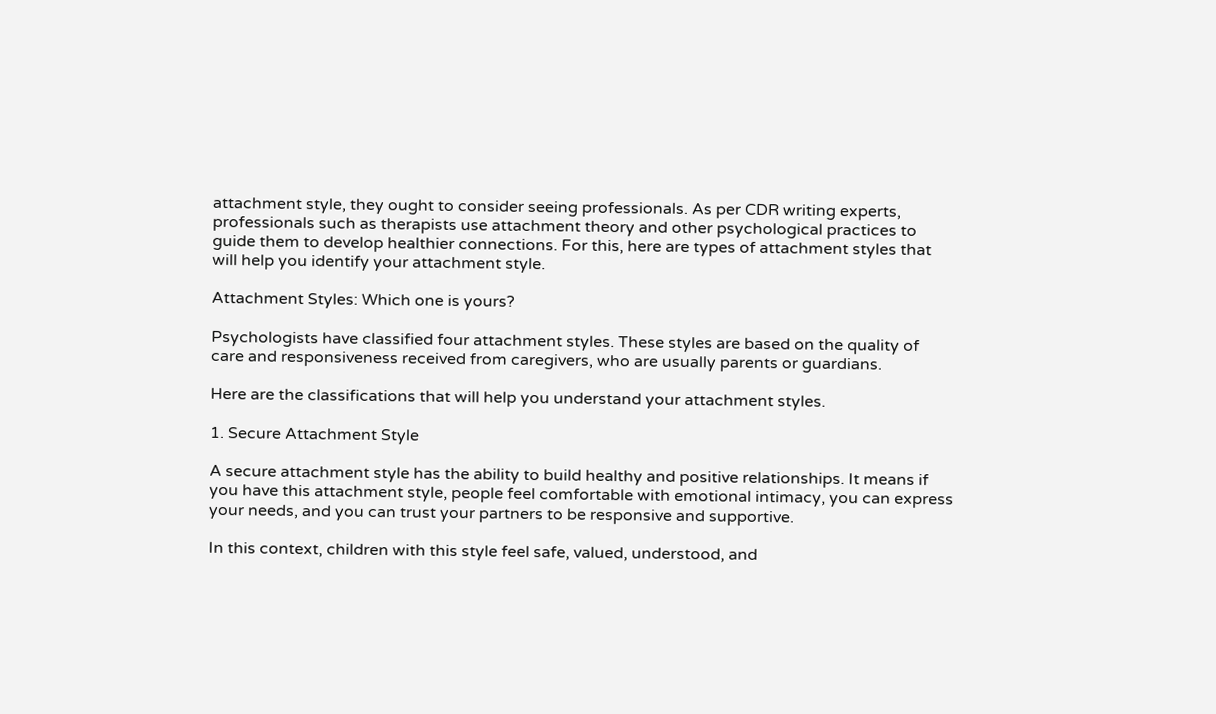attachment style, they ought to consider seeing professionals. As per CDR writing experts, professionals such as therapists use attachment theory and other psychological practices to guide them to develop healthier connections. For this, here are types of attachment styles that will help you identify your attachment style.

Attachment Styles: Which one is yours?

Psychologists have classified four attachment styles. These styles are based on the quality of care and responsiveness received from caregivers, who are usually parents or guardians.

Here are the classifications that will help you understand your attachment styles.

1. Secure Attachment Style

A secure attachment style has the ability to build healthy and positive relationships. It means if you have this attachment style, people feel comfortable with emotional intimacy, you can express your needs, and you can trust your partners to be responsive and supportive.

In this context, children with this style feel safe, valued, understood, and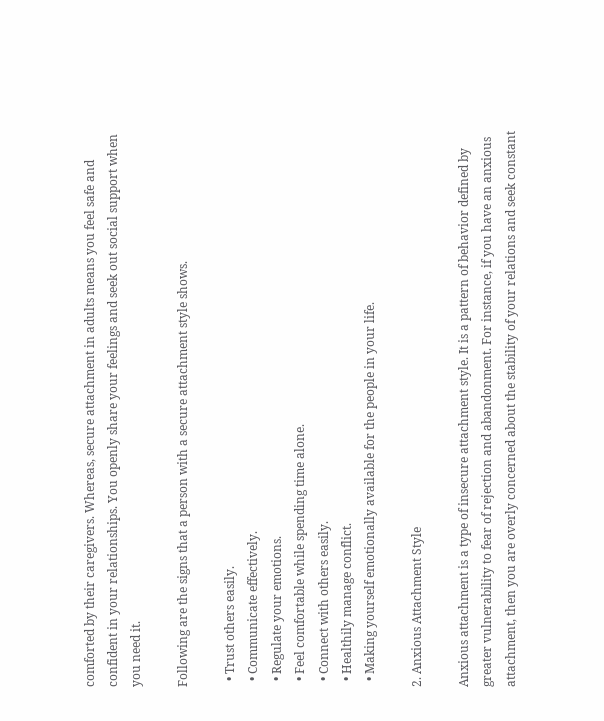comforted by their caregivers. Whereas, secure attachment in adults means you feel safe and confident in your relationships. You openly share your feelings and seek out social support when you need it.

Following are the signs that a person with a secure attachment style shows.

  • Trust others easily.
  • Communicate effectively.
  • Regulate your emotions.
  • Feel comfortable while spending time alone.
  • Connect with others easily.
  • Healthily manage conflict.
  • Making yourself emotionally available for the people in your life.

2. Anxious Attachment Style

Anxious attachment is a type of insecure attachment style. It is a pattern of behavior defined by greater vulnerability to fear of rejection and abandonment. For instance, if you have an anxious attachment, then you are overly concerned about the stability of your relations and seek constant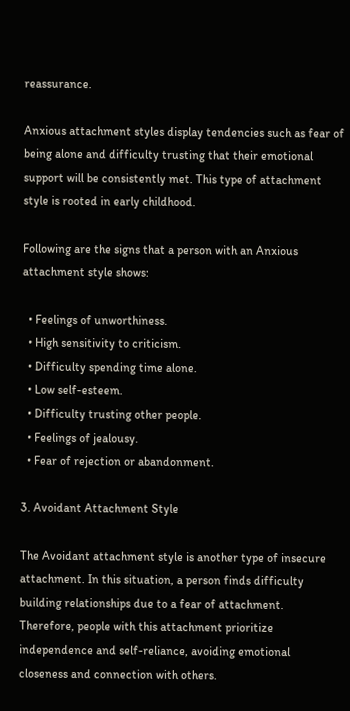reassurance.

Anxious attachment styles display tendencies such as fear of being alone and difficulty trusting that their emotional support will be consistently met. This type of attachment style is rooted in early childhood.

Following are the signs that a person with an Anxious attachment style shows:

  • Feelings of unworthiness.
  • High sensitivity to criticism.
  • Difficulty spending time alone.
  • Low self-esteem.
  • Difficulty trusting other people.
  • Feelings of jealousy.
  • Fear of rejection or abandonment.

3. Avoidant Attachment Style

The Avoidant attachment style is another type of insecure attachment. In this situation, a person finds difficulty building relationships due to a fear of attachment. Therefore, people with this attachment prioritize independence and self-reliance, avoiding emotional closeness and connection with others.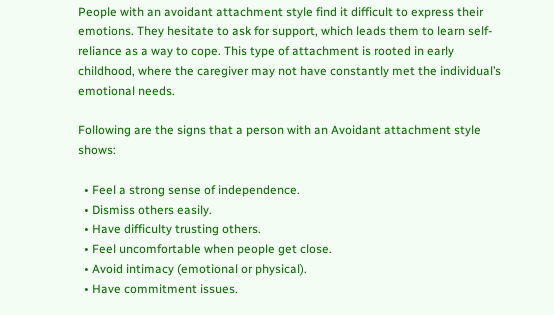People with an avoidant attachment style find it difficult to express their emotions. They hesitate to ask for support, which leads them to learn self-reliance as a way to cope. This type of attachment is rooted in early childhood, where the caregiver may not have constantly met the individual’s emotional needs.

Following are the signs that a person with an Avoidant attachment style shows:

  • Feel a strong sense of independence.
  • Dismiss others easily.
  • Have difficulty trusting others.
  • Feel uncomfortable when people get close.
  • Avoid intimacy (emotional or physical).
  • Have commitment issues.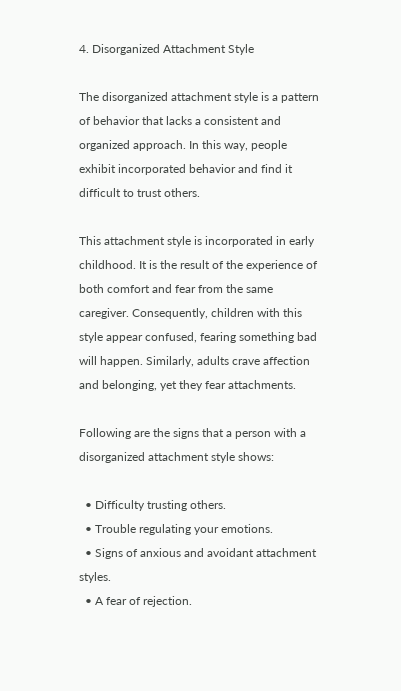4. Disorganized Attachment Style

The disorganized attachment style is a pattern of behavior that lacks a consistent and organized approach. In this way, people exhibit incorporated behavior and find it difficult to trust others.

This attachment style is incorporated in early childhood. It is the result of the experience of both comfort and fear from the same caregiver. Consequently, children with this style appear confused, fearing something bad will happen. Similarly, adults crave affection and belonging, yet they fear attachments.

Following are the signs that a person with a disorganized attachment style shows:

  • Difficulty trusting others.
  • Trouble regulating your emotions.
  • Signs of anxious and avoidant attachment styles.
  • A fear of rejection.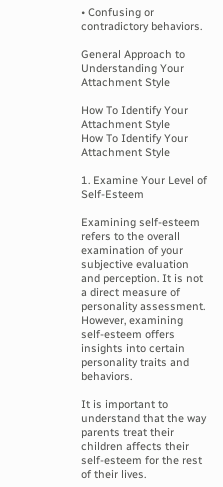• Confusing or contradictory behaviors.

General Approach to Understanding Your Attachment Style

How To Identify Your Attachment Style
How To Identify Your Attachment Style

1. Examine Your Level of Self-Esteem

Examining self-esteem refers to the overall examination of your subjective evaluation and perception. It is not a direct measure of personality assessment. However, examining self-esteem offers insights into certain personality traits and behaviors.

It is important to understand that the way parents treat their children affects their self-esteem for the rest of their lives.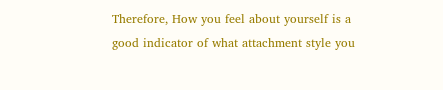Therefore, How you feel about yourself is a good indicator of what attachment style you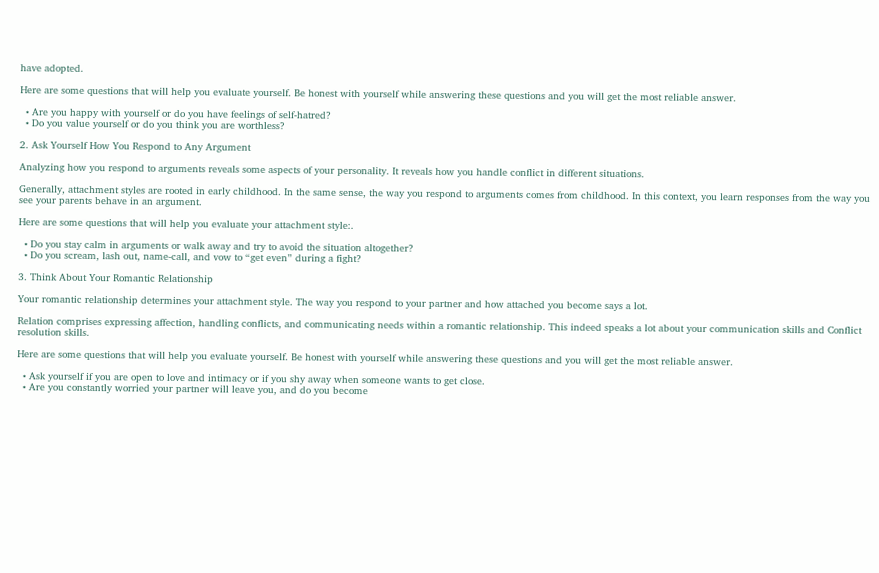have adopted.

Here are some questions that will help you evaluate yourself. Be honest with yourself while answering these questions and you will get the most reliable answer.

  • Are you happy with yourself or do you have feelings of self-hatred?
  • Do you value yourself or do you think you are worthless?

2. Ask Yourself How You Respond to Any Argument

Analyzing how you respond to arguments reveals some aspects of your personality. It reveals how you handle conflict in different situations.

Generally, attachment styles are rooted in early childhood. In the same sense, the way you respond to arguments comes from childhood. In this context, you learn responses from the way you see your parents behave in an argument.

Here are some questions that will help you evaluate your attachment style:.

  • Do you stay calm in arguments or walk away and try to avoid the situation altogether?
  • Do you scream, lash out, name-call, and vow to “get even” during a fight?

3. Think About Your Romantic Relationship

Your romantic relationship determines your attachment style. The way you respond to your partner and how attached you become says a lot.

Relation comprises expressing affection, handling conflicts, and communicating needs within a romantic relationship. This indeed speaks a lot about your communication skills and Conflict resolution skills.

Here are some questions that will help you evaluate yourself. Be honest with yourself while answering these questions and you will get the most reliable answer.

  • Ask yourself if you are open to love and intimacy or if you shy away when someone wants to get close.
  • Are you constantly worried your partner will leave you, and do you become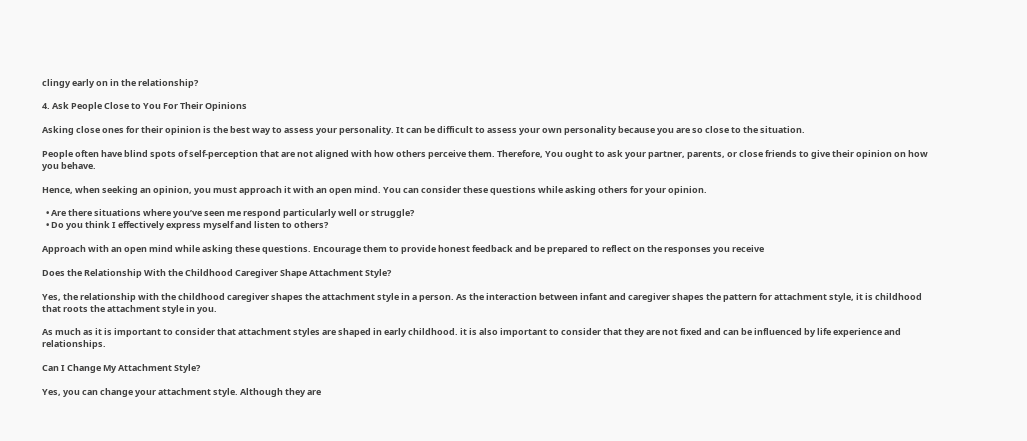clingy early on in the relationship?

4. Ask People Close to You For Their Opinions

Asking close ones for their opinion is the best way to assess your personality. It can be difficult to assess your own personality because you are so close to the situation.

People often have blind spots of self-perception that are not aligned with how others perceive them. Therefore, You ought to ask your partner, parents, or close friends to give their opinion on how you behave.

Hence, when seeking an opinion, you must approach it with an open mind. You can consider these questions while asking others for your opinion.

  • Are there situations where you’ve seen me respond particularly well or struggle?
  • Do you think I effectively express myself and listen to others?

Approach with an open mind while asking these questions. Encourage them to provide honest feedback and be prepared to reflect on the responses you receive

Does the Relationship With the Childhood Caregiver Shape Attachment Style?

Yes, the relationship with the childhood caregiver shapes the attachment style in a person. As the interaction between infant and caregiver shapes the pattern for attachment style, it is childhood that roots the attachment style in you.

As much as it is important to consider that attachment styles are shaped in early childhood. it is also important to consider that they are not fixed and can be influenced by life experience and relationships.

Can I Change My Attachment Style?

Yes, you can change your attachment style. Although they are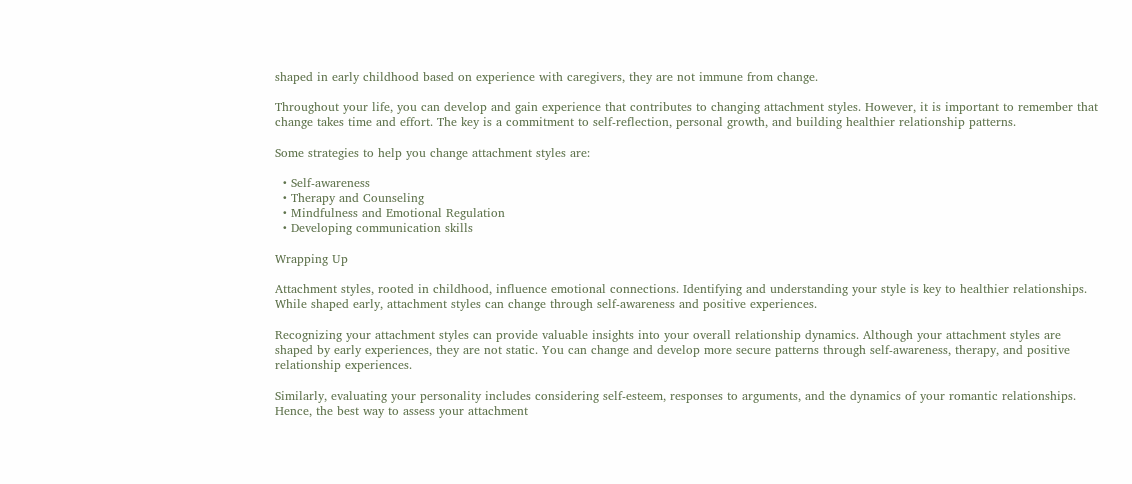shaped in early childhood based on experience with caregivers, they are not immune from change.

Throughout your life, you can develop and gain experience that contributes to changing attachment styles. However, it is important to remember that change takes time and effort. The key is a commitment to self-reflection, personal growth, and building healthier relationship patterns.

Some strategies to help you change attachment styles are:

  • Self-awareness
  • Therapy and Counseling
  • Mindfulness and Emotional Regulation
  • Developing communication skills

Wrapping Up

Attachment styles, rooted in childhood, influence emotional connections. Identifying and understanding your style is key to healthier relationships. While shaped early, attachment styles can change through self-awareness and positive experiences.

Recognizing your attachment styles can provide valuable insights into your overall relationship dynamics. Although your attachment styles are shaped by early experiences, they are not static. You can change and develop more secure patterns through self-awareness, therapy, and positive relationship experiences.

Similarly, evaluating your personality includes considering self-esteem, responses to arguments, and the dynamics of your romantic relationships. Hence, the best way to assess your attachment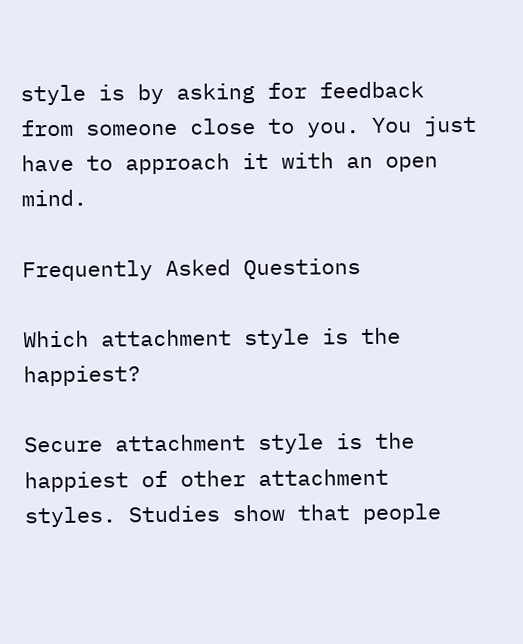style is by asking for feedback from someone close to you. You just have to approach it with an open mind.

Frequently Asked Questions

Which attachment style is the happiest?

Secure attachment style is the happiest of other attachment styles. Studies show that people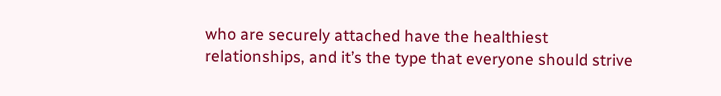who are securely attached have the healthiest relationships, and it’s the type that everyone should strive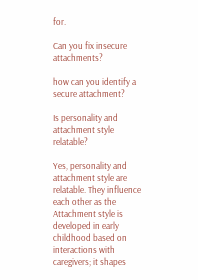for.

Can you fix insecure attachments?

how can you identify a secure attachment?

Is personality and attachment style relatable?

Yes, personality and attachment style are relatable. They influence each other as the Attachment style is developed in early childhood based on interactions with caregivers; it shapes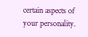certain aspects of your personality.